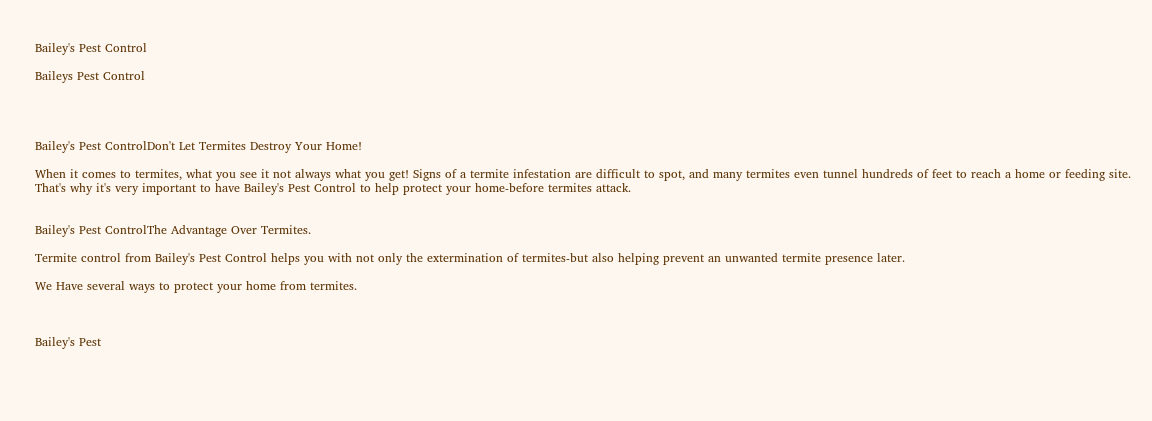Bailey's Pest Control

Baileys Pest Control




Bailey's Pest ControlDon't Let Termites Destroy Your Home!

When it comes to termites, what you see it not always what you get! Signs of a termite infestation are difficult to spot, and many termites even tunnel hundreds of feet to reach a home or feeding site. That's why it's very important to have Bailey's Pest Control to help protect your home-before termites attack.


Bailey's Pest ControlThe Advantage Over Termites.

Termite control from Bailey's Pest Control helps you with not only the extermination of termites-but also helping prevent an unwanted termite presence later.

We Have several ways to protect your home from termites.



Bailey's Pest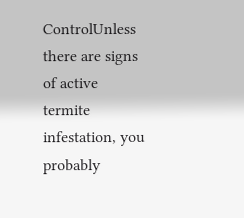ControlUnless there are signs of active termite infestation, you probably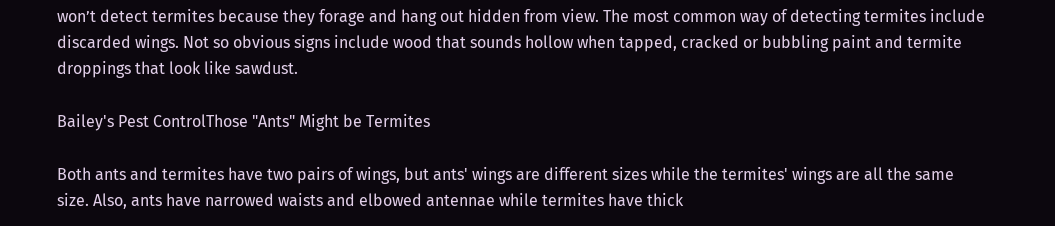won’t detect termites because they forage and hang out hidden from view. The most common way of detecting termites include discarded wings. Not so obvious signs include wood that sounds hollow when tapped, cracked or bubbling paint and termite droppings that look like sawdust.

Bailey's Pest ControlThose "Ants" Might be Termites

Both ants and termites have two pairs of wings, but ants' wings are different sizes while the termites' wings are all the same size. Also, ants have narrowed waists and elbowed antennae while termites have thick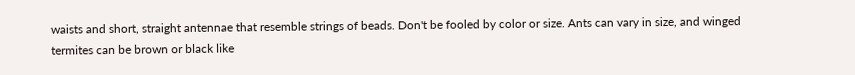waists and short, straight antennae that resemble strings of beads. Don't be fooled by color or size. Ants can vary in size, and winged termites can be brown or black like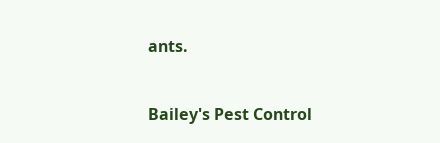ants.


Bailey's Pest Control